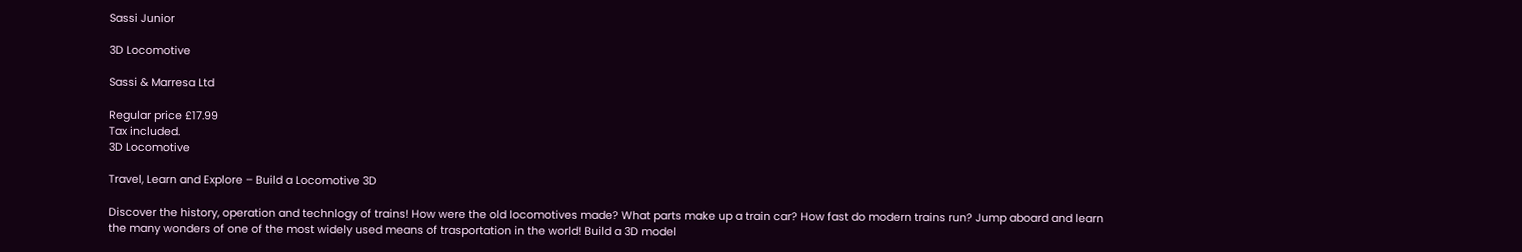Sassi Junior

3D Locomotive

Sassi & Marresa Ltd

Regular price £17.99
Tax included.
3D Locomotive

Travel, Learn and Explore – Build a Locomotive 3D

Discover the history, operation and technlogy of trains! How were the old locomotives made? What parts make up a train car? How fast do modern trains run? Jump aboard and learn the many wonders of one of the most widely used means of trasportation in the world! Build a 3D model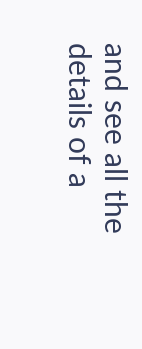and see all the details of a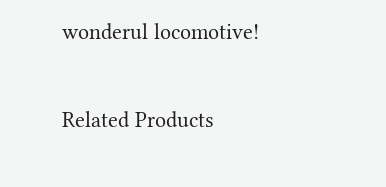wonderul locomotive!

Related Products